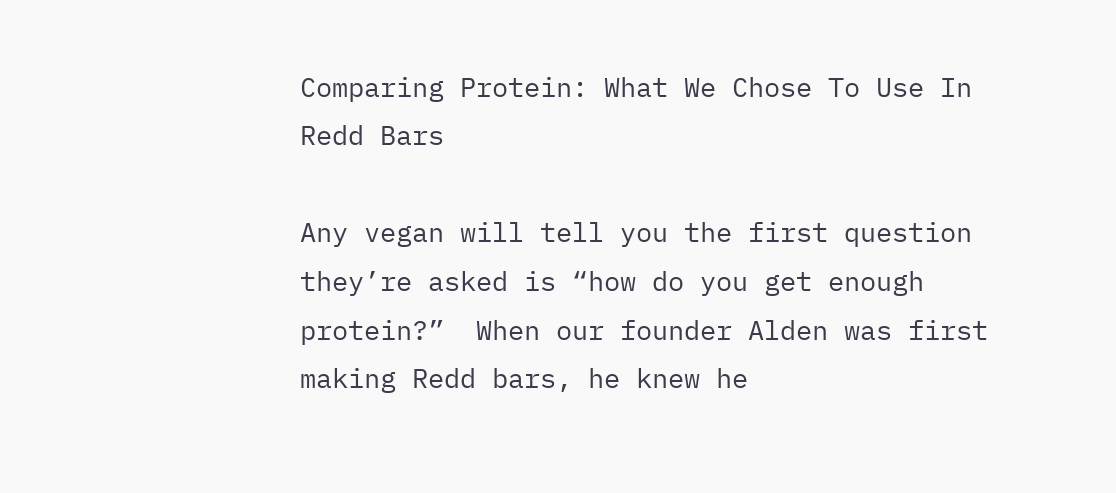Comparing Protein: What We Chose To Use In Redd Bars

Any vegan will tell you the first question they’re asked is “how do you get enough protein?”  When our founder Alden was first making Redd bars, he knew he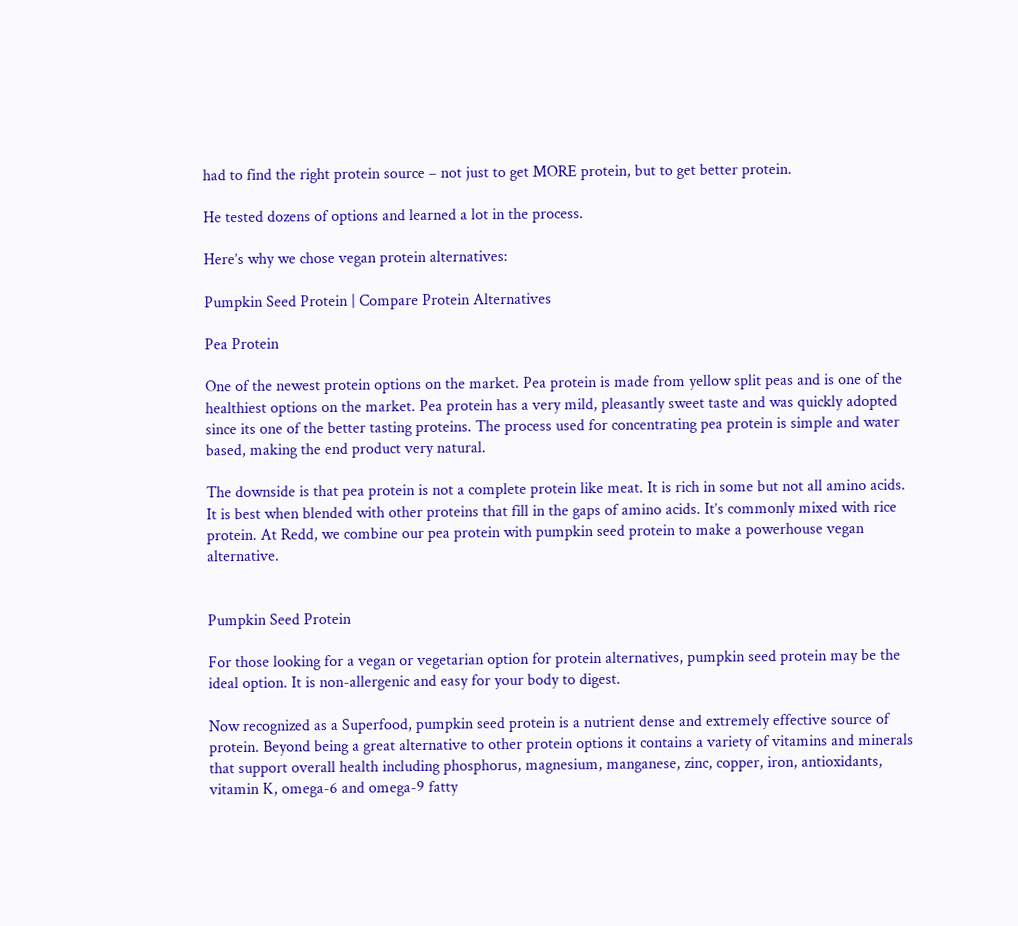had to find the right protein source – not just to get MORE protein, but to get better protein.

He tested dozens of options and learned a lot in the process.

Here’s why we chose vegan protein alternatives:

Pumpkin Seed Protein | Compare Protein Alternatives

Pea Protein

One of the newest protein options on the market. Pea protein is made from yellow split peas and is one of the healthiest options on the market. Pea protein has a very mild, pleasantly sweet taste and was quickly adopted since its one of the better tasting proteins. The process used for concentrating pea protein is simple and water based, making the end product very natural.

The downside is that pea protein is not a complete protein like meat. It is rich in some but not all amino acids. It is best when blended with other proteins that fill in the gaps of amino acids. It’s commonly mixed with rice protein. At Redd, we combine our pea protein with pumpkin seed protein to make a powerhouse vegan alternative.


Pumpkin Seed Protein

For those looking for a vegan or vegetarian option for protein alternatives, pumpkin seed protein may be the ideal option. It is non-allergenic and easy for your body to digest.

Now recognized as a Superfood, pumpkin seed protein is a nutrient dense and extremely effective source of protein. Beyond being a great alternative to other protein options it contains a variety of vitamins and minerals that support overall health including phosphorus, magnesium, manganese, zinc, copper, iron, antioxidants, vitamin K, omega-6 and omega-9 fatty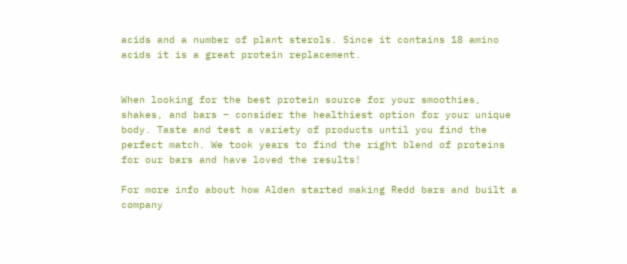acids and a number of plant sterols. Since it contains 18 amino acids it is a great protein replacement.


When looking for the best protein source for your smoothies, shakes, and bars – consider the healthiest option for your unique body. Taste and test a variety of products until you find the perfect match. We took years to find the right blend of proteins for our bars and have loved the results!

For more info about how Alden started making Redd bars and built a company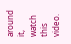around it, watch this video.